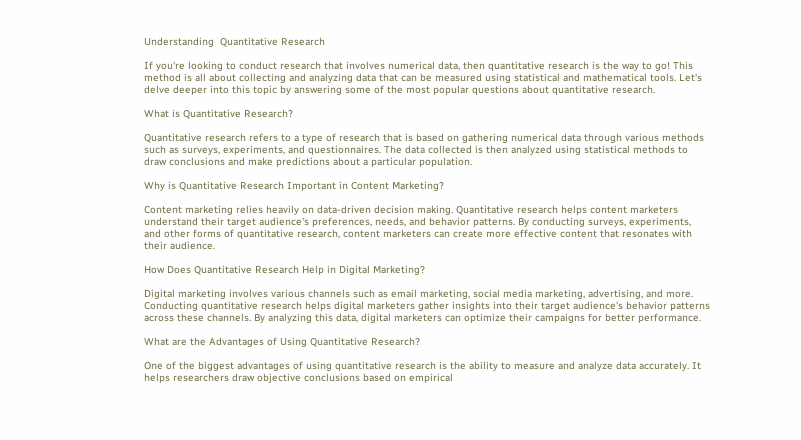Understanding  Quantitative Research

If you're looking to conduct research that involves numerical data, then quantitative research is the way to go! This method is all about collecting and analyzing data that can be measured using statistical and mathematical tools. Let's delve deeper into this topic by answering some of the most popular questions about quantitative research.

What is Quantitative Research?

Quantitative research refers to a type of research that is based on gathering numerical data through various methods such as surveys, experiments, and questionnaires. The data collected is then analyzed using statistical methods to draw conclusions and make predictions about a particular population.

Why is Quantitative Research Important in Content Marketing?

Content marketing relies heavily on data-driven decision making. Quantitative research helps content marketers understand their target audience's preferences, needs, and behavior patterns. By conducting surveys, experiments, and other forms of quantitative research, content marketers can create more effective content that resonates with their audience.

How Does Quantitative Research Help in Digital Marketing?

Digital marketing involves various channels such as email marketing, social media marketing, advertising, and more. Conducting quantitative research helps digital marketers gather insights into their target audience's behavior patterns across these channels. By analyzing this data, digital marketers can optimize their campaigns for better performance.

What are the Advantages of Using Quantitative Research?

One of the biggest advantages of using quantitative research is the ability to measure and analyze data accurately. It helps researchers draw objective conclusions based on empirical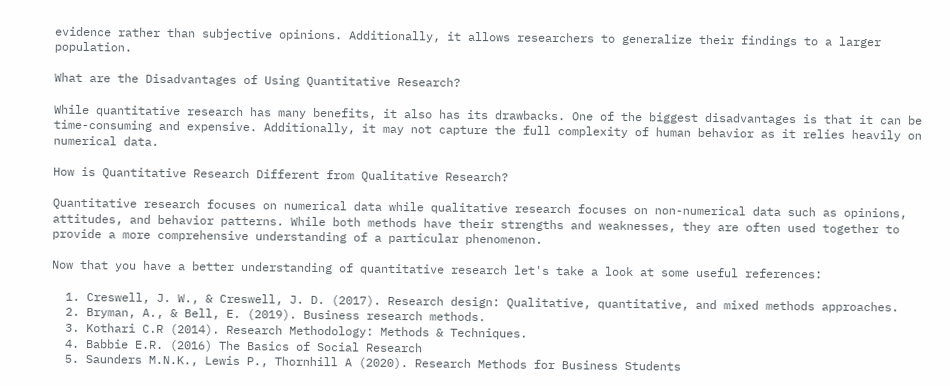evidence rather than subjective opinions. Additionally, it allows researchers to generalize their findings to a larger population.

What are the Disadvantages of Using Quantitative Research?

While quantitative research has many benefits, it also has its drawbacks. One of the biggest disadvantages is that it can be time-consuming and expensive. Additionally, it may not capture the full complexity of human behavior as it relies heavily on numerical data.

How is Quantitative Research Different from Qualitative Research?

Quantitative research focuses on numerical data while qualitative research focuses on non-numerical data such as opinions, attitudes, and behavior patterns. While both methods have their strengths and weaknesses, they are often used together to provide a more comprehensive understanding of a particular phenomenon.

Now that you have a better understanding of quantitative research let's take a look at some useful references:

  1. Creswell, J. W., & Creswell, J. D. (2017). Research design: Qualitative, quantitative, and mixed methods approaches.
  2. Bryman, A., & Bell, E. (2019). Business research methods.
  3. Kothari C.R (2014). Research Methodology: Methods & Techniques.
  4. Babbie E.R. (2016) The Basics of Social Research
  5. Saunders M.N.K., Lewis P., Thornhill A (2020). Research Methods for Business Students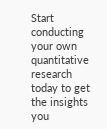Start conducting your own quantitative research today to get the insights you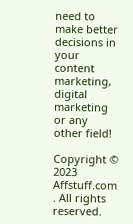need to make better decisions in your content marketing, digital marketing or any other field!

Copyright © 2023 Affstuff.com . All rights reserved.